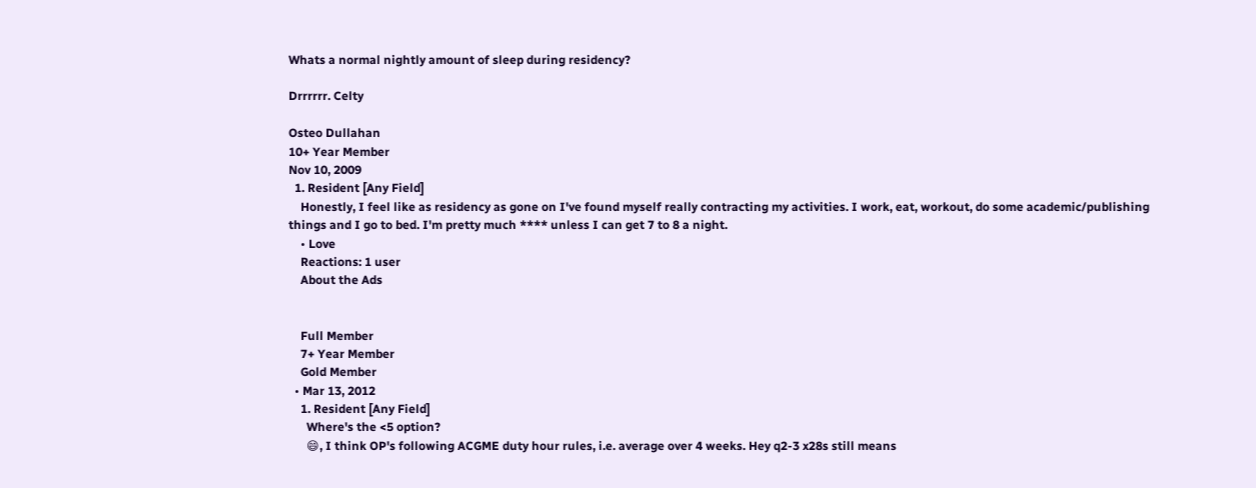Whats a normal nightly amount of sleep during residency?

Drrrrrr. Celty

Osteo Dullahan
10+ Year Member
Nov 10, 2009
  1. Resident [Any Field]
    Honestly, I feel like as residency as gone on I've found myself really contracting my activities. I work, eat, workout, do some academic/publishing things and I go to bed. I'm pretty much **** unless I can get 7 to 8 a night.
    • Love
    Reactions: 1 user
    About the Ads


    Full Member
    7+ Year Member
    Gold Member
  • Mar 13, 2012
    1. Resident [Any Field]
      Where's the <5 option?
      😄, I think OP's following ACGME duty hour rules, i.e. average over 4 weeks. Hey q2-3 x28s still means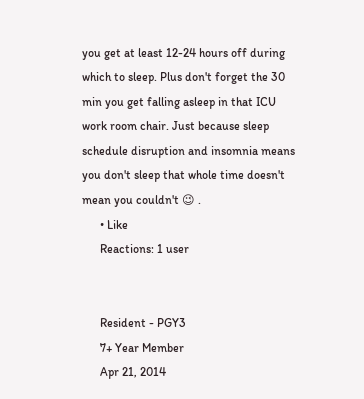you get at least 12-24 hours off during which to sleep. Plus don't forget the 30 min you get falling asleep in that ICU work room chair. Just because sleep schedule disruption and insomnia means you don't sleep that whole time doesn't mean you couldn't 😉 .
      • Like
      Reactions: 1 user


      Resident - PGY3
      7+ Year Member
      Apr 21, 2014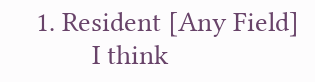1. Resident [Any Field]
        I think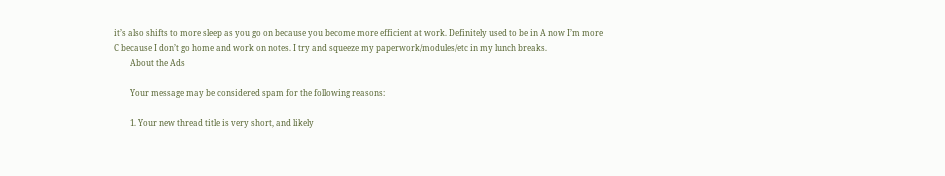it’s also shifts to more sleep as you go on because you become more efficient at work. Definitely used to be in A now I’m more C because I don’t go home and work on notes. I try and squeeze my paperwork/modules/etc in my lunch breaks.
        About the Ads

        Your message may be considered spam for the following reasons:

        1. Your new thread title is very short, and likely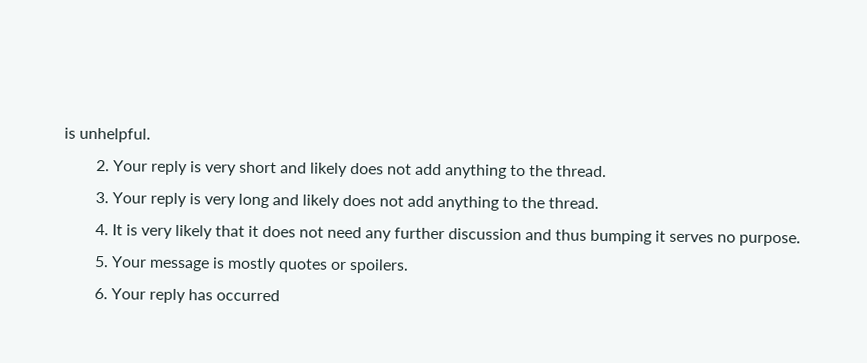is unhelpful.
        2. Your reply is very short and likely does not add anything to the thread.
        3. Your reply is very long and likely does not add anything to the thread.
        4. It is very likely that it does not need any further discussion and thus bumping it serves no purpose.
        5. Your message is mostly quotes or spoilers.
        6. Your reply has occurred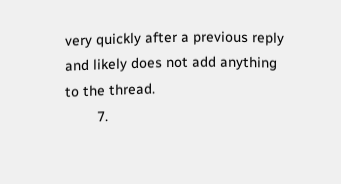very quickly after a previous reply and likely does not add anything to the thread.
        7.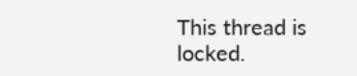This thread is locked.